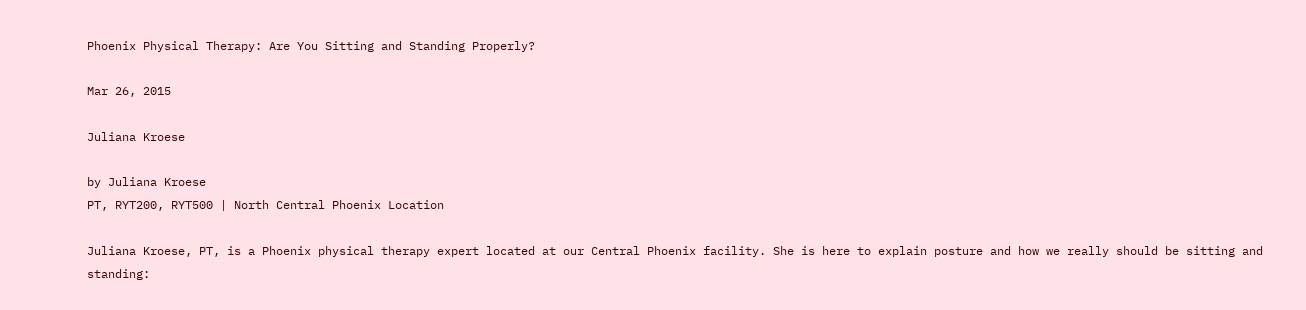Phoenix Physical Therapy: Are You Sitting and Standing Properly?

Mar 26, 2015

Juliana Kroese

by Juliana Kroese
PT, RYT200, RYT500 | North Central Phoenix Location

Juliana Kroese, PT, is a Phoenix physical therapy expert located at our Central Phoenix facility. She is here to explain posture and how we really should be sitting and standing: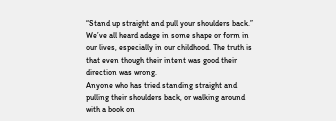“Stand up straight and pull your shoulders back.”
We’ve all heard adage in some shape or form in our lives, especially in our childhood. The truth is that even though their intent was good their direction was wrong.
Anyone who has tried standing straight and pulling their shoulders back, or walking around with a book on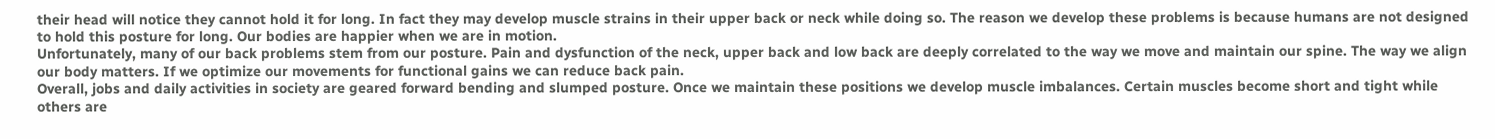their head will notice they cannot hold it for long. In fact they may develop muscle strains in their upper back or neck while doing so. The reason we develop these problems is because humans are not designed to hold this posture for long. Our bodies are happier when we are in motion.
Unfortunately, many of our back problems stem from our posture. Pain and dysfunction of the neck, upper back and low back are deeply correlated to the way we move and maintain our spine. The way we align our body matters. If we optimize our movements for functional gains we can reduce back pain.
Overall, jobs and daily activities in society are geared forward bending and slumped posture. Once we maintain these positions we develop muscle imbalances. Certain muscles become short and tight while others are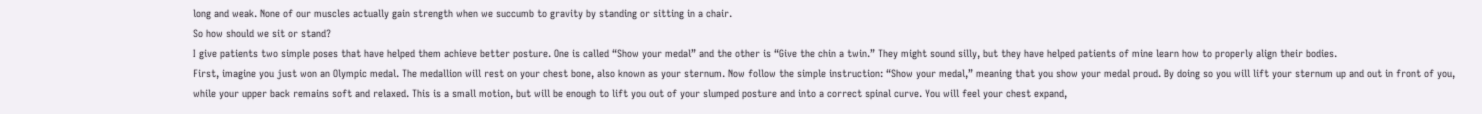long and weak. None of our muscles actually gain strength when we succumb to gravity by standing or sitting in a chair.
So how should we sit or stand?
I give patients two simple poses that have helped them achieve better posture. One is called “Show your medal” and the other is “Give the chin a twin.” They might sound silly, but they have helped patients of mine learn how to properly align their bodies.
First, imagine you just won an Olympic medal. The medallion will rest on your chest bone, also known as your sternum. Now follow the simple instruction: “Show your medal,” meaning that you show your medal proud. By doing so you will lift your sternum up and out in front of you, while your upper back remains soft and relaxed. This is a small motion, but will be enough to lift you out of your slumped posture and into a correct spinal curve. You will feel your chest expand,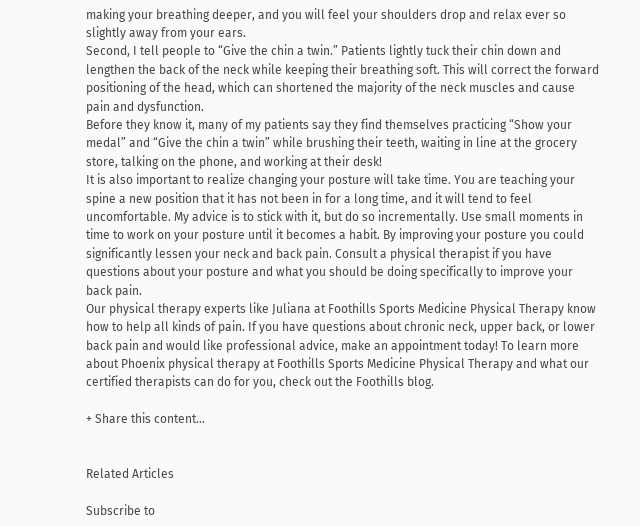making your breathing deeper, and you will feel your shoulders drop and relax ever so slightly away from your ears.
Second, I tell people to “Give the chin a twin.” Patients lightly tuck their chin down and lengthen the back of the neck while keeping their breathing soft. This will correct the forward positioning of the head, which can shortened the majority of the neck muscles and cause pain and dysfunction.
Before they know it, many of my patients say they find themselves practicing “Show your medal” and “Give the chin a twin” while brushing their teeth, waiting in line at the grocery store, talking on the phone, and working at their desk!
It is also important to realize changing your posture will take time. You are teaching your spine a new position that it has not been in for a long time, and it will tend to feel uncomfortable. My advice is to stick with it, but do so incrementally. Use small moments in time to work on your posture until it becomes a habit. By improving your posture you could significantly lessen your neck and back pain. Consult a physical therapist if you have questions about your posture and what you should be doing specifically to improve your back pain.
Our physical therapy experts like Juliana at Foothills Sports Medicine Physical Therapy know how to help all kinds of pain. If you have questions about chronic neck, upper back, or lower back pain and would like professional advice, make an appointment today! To learn more about Phoenix physical therapy at Foothills Sports Medicine Physical Therapy and what our certified therapists can do for you, check out the Foothills blog.

+ Share this content…


Related Articles

Subscribe to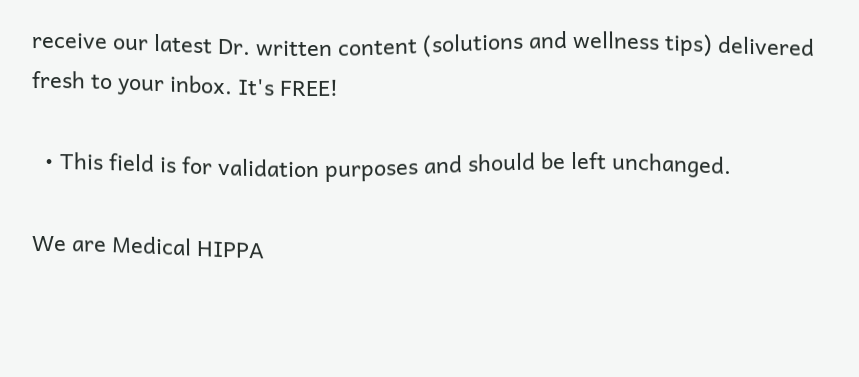receive our latest Dr. written content (solutions and wellness tips) delivered fresh to your inbox. It's FREE!

  • This field is for validation purposes and should be left unchanged.

We are Medical HIPPA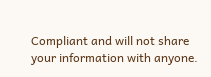Compliant and will not share your information with anyone.